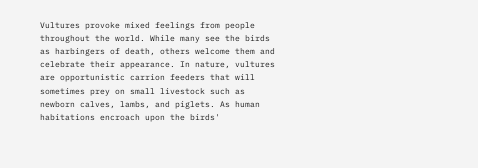Vultures provoke mixed feelings from people throughout the world. While many see the birds as harbingers of death, others welcome them and celebrate their appearance. In nature, vultures are opportunistic carrion feeders that will sometimes prey on small livestock such as newborn calves, lambs, and piglets. As human habitations encroach upon the birds'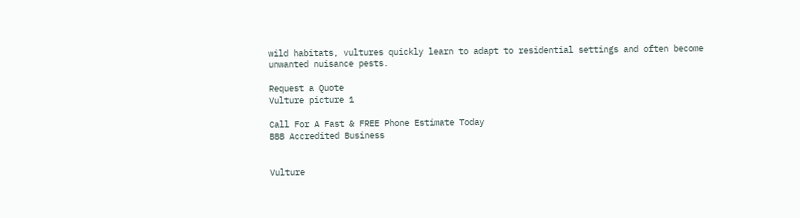wild habitats, vultures quickly learn to adapt to residential settings and often become unwanted nuisance pests.

Request a Quote
Vulture picture 1

Call For A Fast & FREE Phone Estimate Today
BBB Accredited Business


Vulture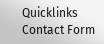Quicklinks
Contact Form